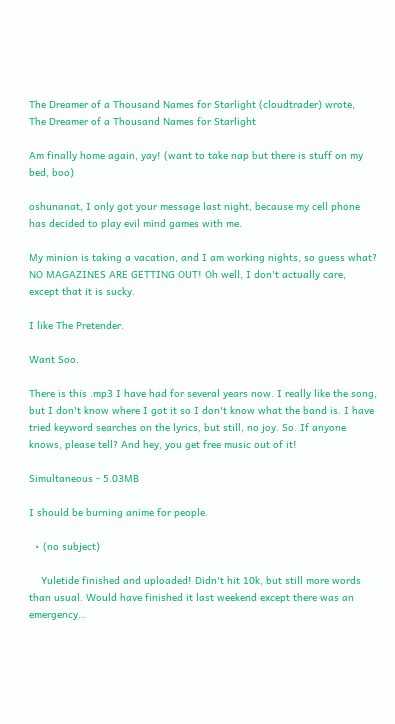The Dreamer of a Thousand Names for Starlight (cloudtrader) wrote,
The Dreamer of a Thousand Names for Starlight

Am finally home again, yay! (want to take nap but there is stuff on my bed, boo)

oshunanat, I only got your message last night, because my cell phone has decided to play evil mind games with me.

My minion is taking a vacation, and I am working nights, so guess what? NO MAGAZINES ARE GETTING OUT! Oh well, I don't actually care, except that it is sucky.

I like The Pretender.

Want Soo.

There is this .mp3 I have had for several years now. I really like the song, but I don't know where I got it so I don't know what the band is. I have tried keyword searches on the lyrics, but still, no joy. So. If anyone knows, please tell? And hey, you get free music out of it!

Simultaneous - 5.03MB

I should be burning anime for people.

  • (no subject)

    Yuletide finished and uploaded! Didn't hit 10k, but still more words than usual. Would have finished it last weekend except there was an emergency…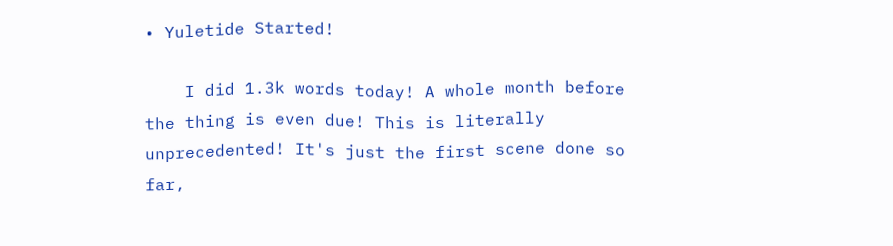• Yuletide Started!

    I did 1.3k words today! A whole month before the thing is even due! This is literally unprecedented! It's just the first scene done so far,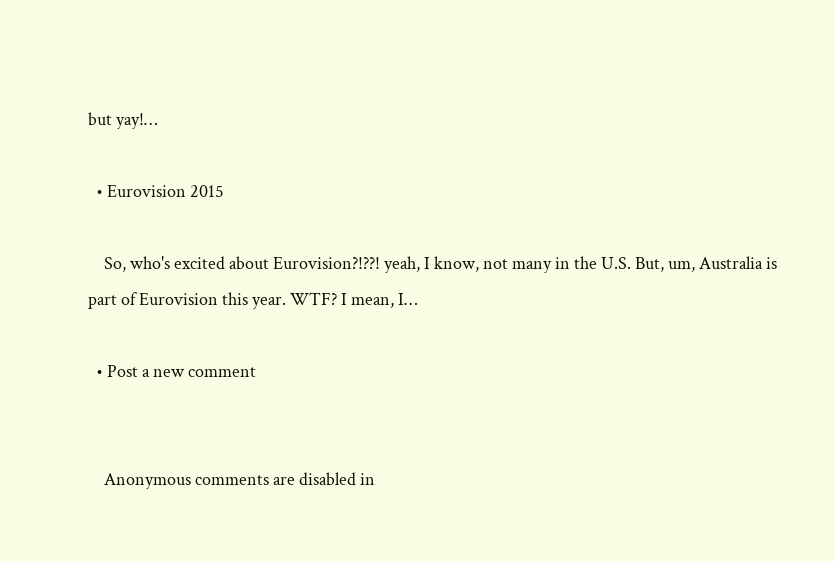but yay!…

  • Eurovision 2015

    So, who's excited about Eurovision?!??! yeah, I know, not many in the U.S. But, um, Australia is part of Eurovision this year. WTF? I mean, I…

  • Post a new comment


    Anonymous comments are disabled in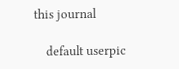this journal

    default userpic